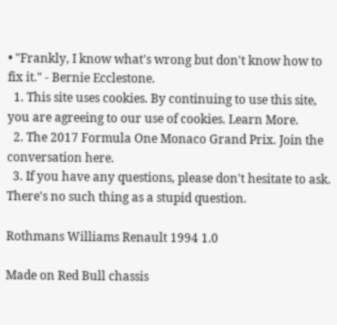• "Frankly, I know what's wrong but don't know how to fix it." - Bernie Ecclestone.
  1. This site uses cookies. By continuing to use this site, you are agreeing to our use of cookies. Learn More.
  2. The 2017 Formula One Monaco Grand Prix. Join the conversation here.
  3. If you have any questions, please don't hesitate to ask. There's no such thing as a stupid question.

Rothmans Williams Renault 1994 1.0

Made on Red Bull chassis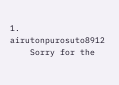1. airutonpurosuto8912
    Sorry for the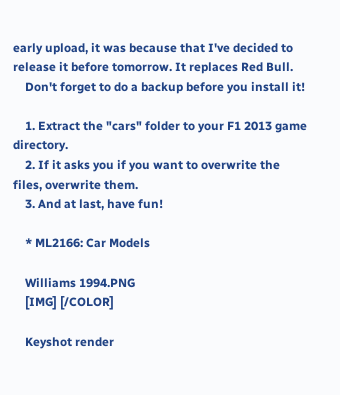early upload, it was because that I've decided to release it before tomorrow. It replaces Red Bull.
    Don't forget to do a backup before you install it!

    1. Extract the "cars" folder to your F1 2013 game directory.
    2. If it asks you if you want to overwrite the files, overwrite them.
    3. And at last, have fun!

    * ML2166: Car Models

    Williams 1994.PNG
    [IMG] [/COLOR]

    Keyshot render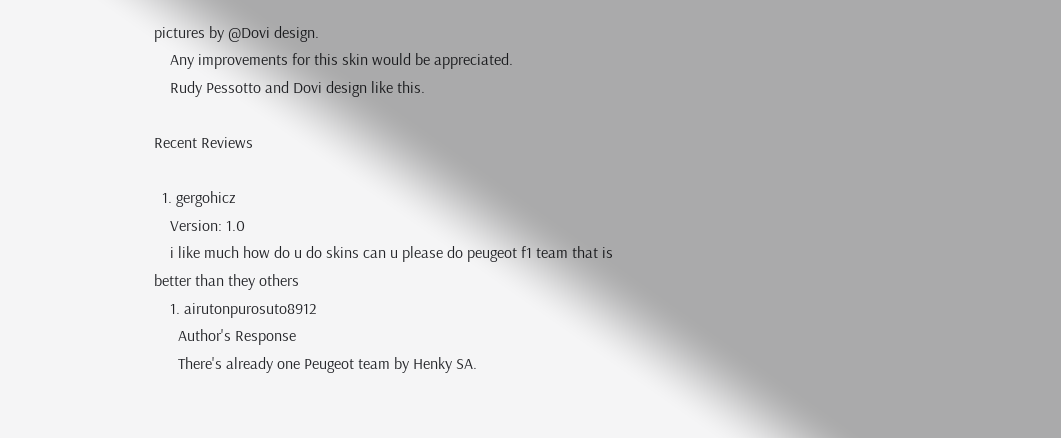pictures by @Dovi design.
    Any improvements for this skin would be appreciated.
    Rudy Pessotto and Dovi design like this.

Recent Reviews

  1. gergohicz
    Version: 1.0
    i like much how do u do skins can u please do peugeot f1 team that is better than they others
    1. airutonpurosuto8912
      Author's Response
      There's already one Peugeot team by Henky SA.